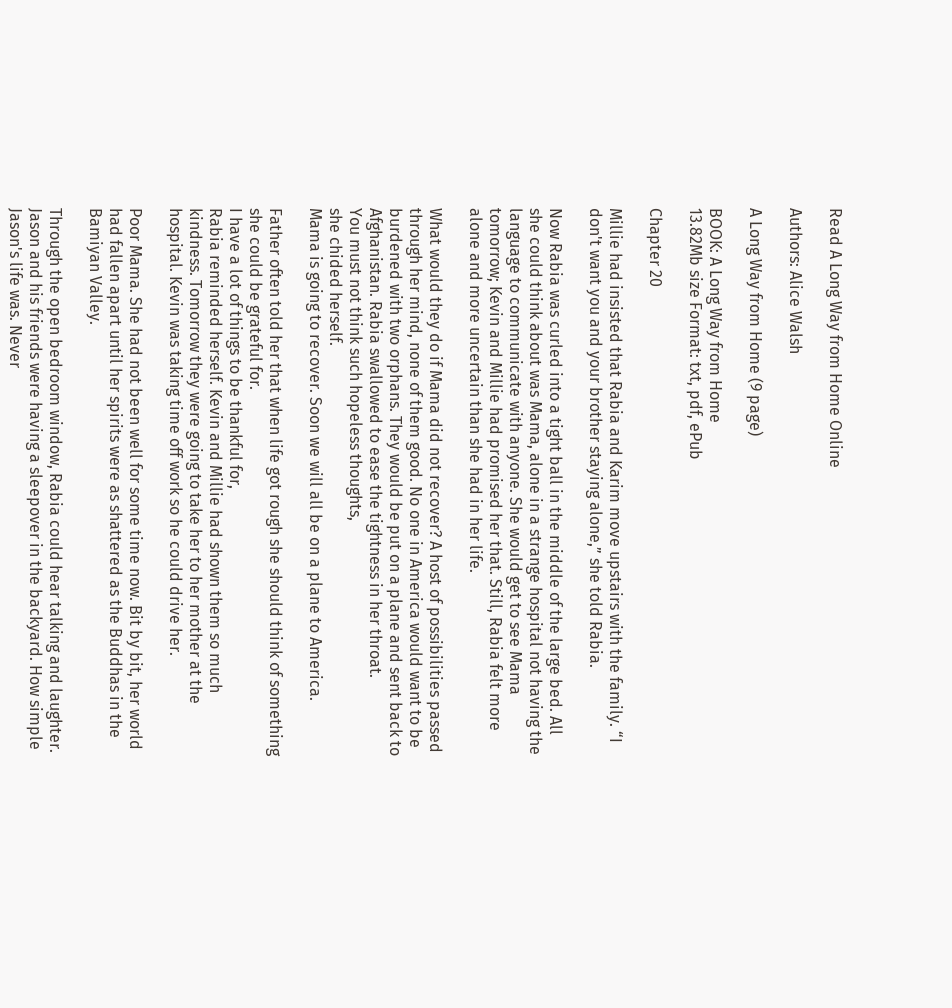Read A Long Way from Home Online

Authors: Alice Walsh

A Long Way from Home (9 page)

BOOK: A Long Way from Home
13.82Mb size Format: txt, pdf, ePub

Chapter 20

Millie had insisted that Rabia and Karim move upstairs with the family. “I don't want you and your brother staying alone,” she told Rabia.

Now Rabia was curled into a tight ball in the middle of the large bed. All she could think about was Mama, alone in a strange hospital not having the language to communicate with anyone. She would get to see Mama tomorrow; Kevin and Millie had promised her that. Still, Rabia felt more alone and more uncertain than she had in her life.

What would they do if Mama did not recover? A host of possibilities passed through her mind, none of them good. No one in America would want to be burdened with two orphans. They would be put on a plane and sent back to Afghanistan. Rabia swallowed to ease the tightness in her throat.
You must not think such hopeless thoughts,
she chided herself.
Mama is going to recover. Soon we will all be on a plane to America.

Father often told her that when life got rough she should think of something she could be grateful for.
I have a lot of things to be thankful for,
Rabia reminded herself. Kevin and Millie had shown them so much kindness. Tomorrow they were going to take her to her mother at the hospital. Kevin was taking time off work so he could drive her.

Poor Mama. She had not been well for some time now. Bit by bit, her world had fallen apart until her spirits were as shattered as the Buddhas in the Bamiyan Valley.

Through the open bedroom window, Rabia could hear talking and laughter. Jason and his friends were having a sleepover in the backyard. How simple Jason's life was. Never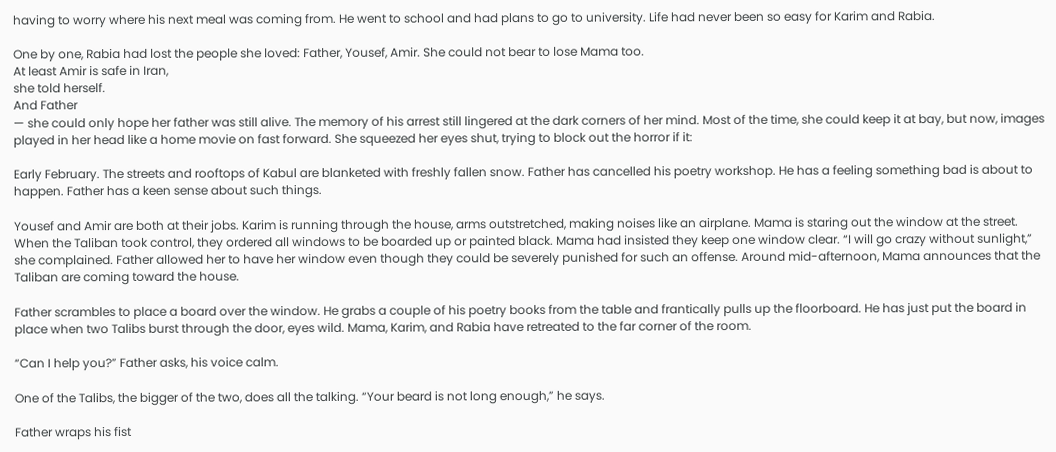having to worry where his next meal was coming from. He went to school and had plans to go to university. Life had never been so easy for Karim and Rabia.

One by one, Rabia had lost the people she loved: Father, Yousef, Amir. She could not bear to lose Mama too.
At least Amir is safe in Iran,
she told herself.
And Father
— she could only hope her father was still alive. The memory of his arrest still lingered at the dark corners of her mind. Most of the time, she could keep it at bay, but now, images played in her head like a home movie on fast forward. She squeezed her eyes shut, trying to block out the horror if it:

Early February. The streets and rooftops of Kabul are blanketed with freshly fallen snow. Father has cancelled his poetry workshop. He has a feeling something bad is about to happen. Father has a keen sense about such things.

Yousef and Amir are both at their jobs. Karim is running through the house, arms outstretched, making noises like an airplane. Mama is staring out the window at the street. When the Taliban took control, they ordered all windows to be boarded up or painted black. Mama had insisted they keep one window clear. “I will go crazy without sunlight,” she complained. Father allowed her to have her window even though they could be severely punished for such an offense. Around mid-afternoon, Mama announces that the Taliban are coming toward the house.

Father scrambles to place a board over the window. He grabs a couple of his poetry books from the table and frantically pulls up the floorboard. He has just put the board in place when two Talibs burst through the door, eyes wild. Mama, Karim, and Rabia have retreated to the far corner of the room.

“Can I help you?” Father asks, his voice calm.

One of the Talibs, the bigger of the two, does all the talking. “Your beard is not long enough,” he says.

Father wraps his fist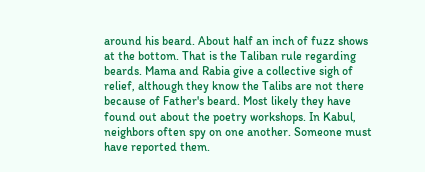around his beard. About half an inch of fuzz shows at the bottom. That is the Taliban rule regarding beards. Mama and Rabia give a collective sigh of relief, although they know the Talibs are not there because of Father's beard. Most likely they have found out about the poetry workshops. In Kabul, neighbors often spy on one another. Someone must have reported them.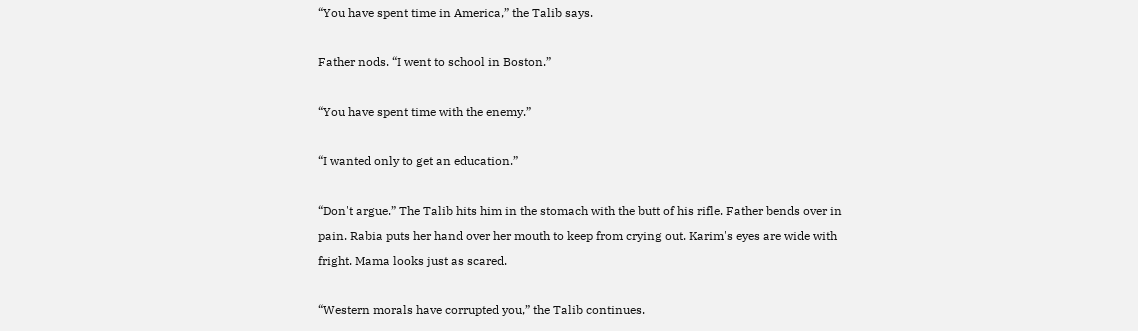“You have spent time in America,” the Talib says.

Father nods. “I went to school in Boston.”

“You have spent time with the enemy.”

“I wanted only to get an education.”

“Don't argue.” The Talib hits him in the stomach with the butt of his rifle. Father bends over in pain. Rabia puts her hand over her mouth to keep from crying out. Karim's eyes are wide with fright. Mama looks just as scared.

“Western morals have corrupted you,” the Talib continues.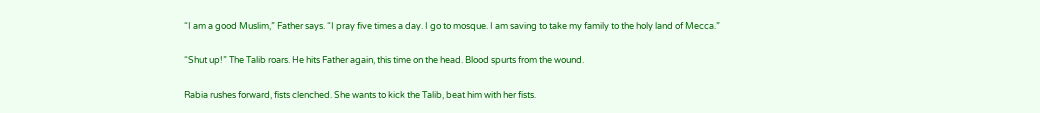“I am a good Muslim,” Father says. “I pray five times a day. I go to mosque. I am saving to take my family to the holy land of Mecca.”

“Shut up!” The Talib roars. He hits Father again, this time on the head. Blood spurts from the wound.

Rabia rushes forward, fists clenched. She wants to kick the Talib, beat him with her fists.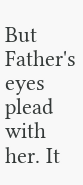But Father's eyes plead with her. It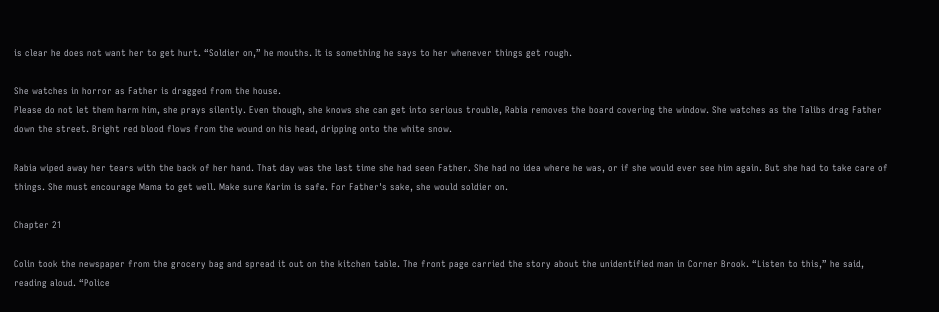is clear he does not want her to get hurt. “Soldier on,” he mouths. It is something he says to her whenever things get rough.

She watches in horror as Father is dragged from the house.
Please do not let them harm him, she prays silently. Even though, she knows she can get into serious trouble, Rabia removes the board covering the window. She watches as the Talibs drag Father down the street. Bright red blood flows from the wound on his head, dripping onto the white snow.

Rabia wiped away her tears with the back of her hand. That day was the last time she had seen Father. She had no idea where he was, or if she would ever see him again. But she had to take care of things. She must encourage Mama to get well. Make sure Karim is safe. For Father's sake, she would soldier on.

Chapter 21

Colin took the newspaper from the grocery bag and spread it out on the kitchen table. The front page carried the story about the unidentified man in Corner Brook. “Listen to this,” he said, reading aloud. “Police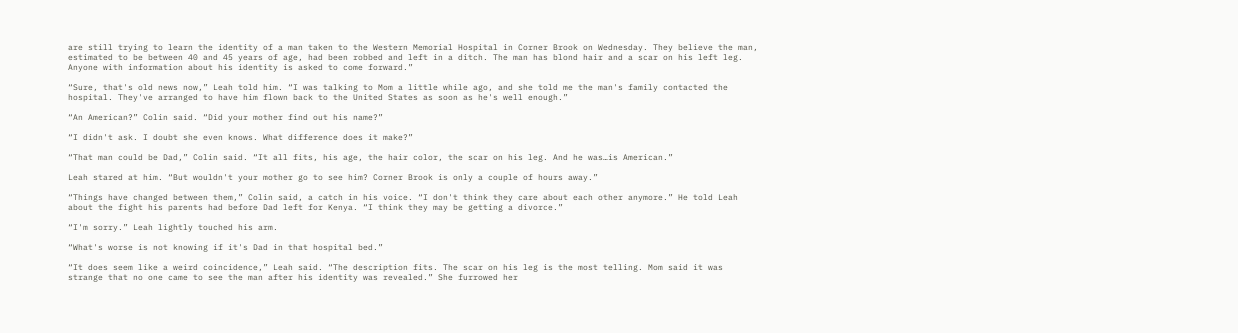are still trying to learn the identity of a man taken to the Western Memorial Hospital in Corner Brook on Wednesday. They believe the man, estimated to be between 40 and 45 years of age, had been robbed and left in a ditch. The man has blond hair and a scar on his left leg. Anyone with information about his identity is asked to come forward.”

“Sure, that's old news now,” Leah told him. “I was talking to Mom a little while ago, and she told me the man's family contacted the hospital. They've arranged to have him flown back to the United States as soon as he's well enough.”

“An American?” Colin said. “Did your mother find out his name?”

“I didn't ask. I doubt she even knows. What difference does it make?”

“That man could be Dad,” Colin said. “It all fits, his age, the hair color, the scar on his leg. And he was…is American.”

Leah stared at him. “But wouldn't your mother go to see him? Corner Brook is only a couple of hours away.”

“Things have changed between them,” Colin said, a catch in his voice. “I don't think they care about each other anymore.” He told Leah about the fight his parents had before Dad left for Kenya. “I think they may be getting a divorce.”

“I'm sorry.” Leah lightly touched his arm.

“What's worse is not knowing if it's Dad in that hospital bed.”

“It does seem like a weird coincidence,” Leah said. “The description fits. The scar on his leg is the most telling. Mom said it was strange that no one came to see the man after his identity was revealed.” She furrowed her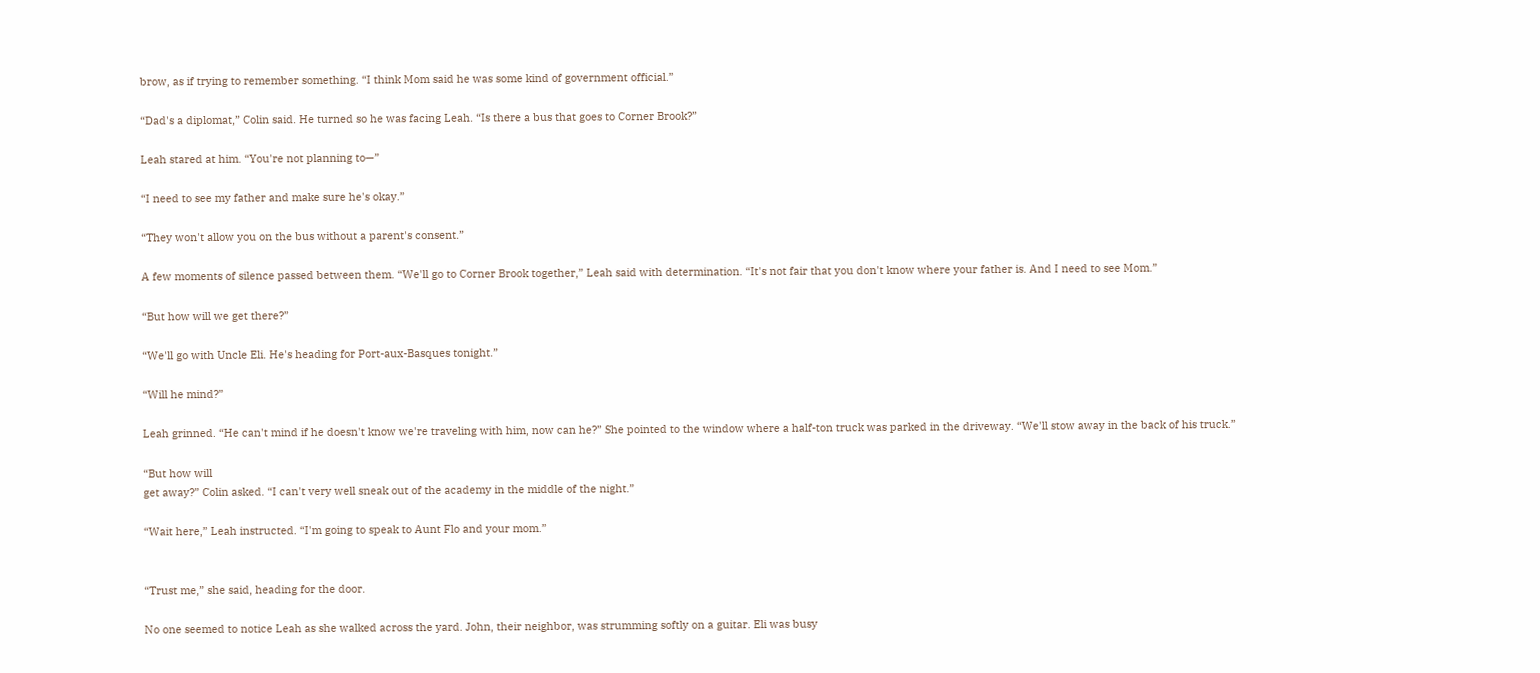brow, as if trying to remember something. “I think Mom said he was some kind of government official.”

“Dad's a diplomat,” Colin said. He turned so he was facing Leah. “Is there a bus that goes to Corner Brook?”

Leah stared at him. “You're not planning to—”

“I need to see my father and make sure he's okay.”

“They won't allow you on the bus without a parent's consent.”

A few moments of silence passed between them. “We'll go to Corner Brook together,” Leah said with determination. “It's not fair that you don't know where your father is. And I need to see Mom.”

“But how will we get there?”

“We'll go with Uncle Eli. He's heading for Port-aux-Basques tonight.”

“Will he mind?”

Leah grinned. “He can't mind if he doesn't know we're traveling with him, now can he?” She pointed to the window where a half-ton truck was parked in the driveway. “We'll stow away in the back of his truck.”

“But how will
get away?” Colin asked. “I can't very well sneak out of the academy in the middle of the night.”

“Wait here,” Leah instructed. “I'm going to speak to Aunt Flo and your mom.”


“Trust me,” she said, heading for the door.

No one seemed to notice Leah as she walked across the yard. John, their neighbor, was strumming softly on a guitar. Eli was busy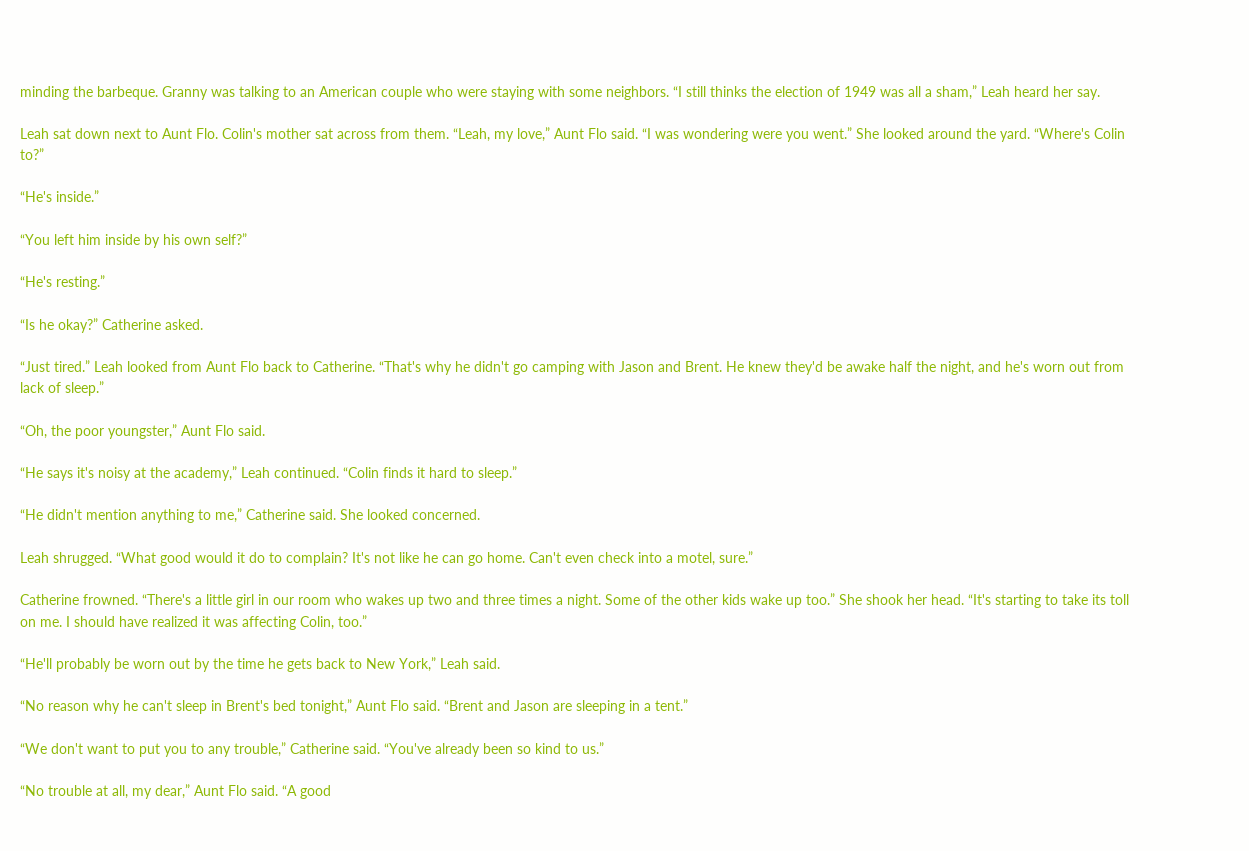minding the barbeque. Granny was talking to an American couple who were staying with some neighbors. “I still thinks the election of 1949 was all a sham,” Leah heard her say.

Leah sat down next to Aunt Flo. Colin's mother sat across from them. “Leah, my love,” Aunt Flo said. “I was wondering were you went.” She looked around the yard. “Where's Colin to?”

“He's inside.”

“You left him inside by his own self?”

“He's resting.”

“Is he okay?” Catherine asked.

“Just tired.” Leah looked from Aunt Flo back to Catherine. “That's why he didn't go camping with Jason and Brent. He knew they'd be awake half the night, and he's worn out from lack of sleep.”

“Oh, the poor youngster,” Aunt Flo said.

“He says it's noisy at the academy,” Leah continued. “Colin finds it hard to sleep.”

“He didn't mention anything to me,” Catherine said. She looked concerned.

Leah shrugged. “What good would it do to complain? It's not like he can go home. Can't even check into a motel, sure.”

Catherine frowned. “There's a little girl in our room who wakes up two and three times a night. Some of the other kids wake up too.” She shook her head. “It's starting to take its toll on me. I should have realized it was affecting Colin, too.”

“He'll probably be worn out by the time he gets back to New York,” Leah said.

“No reason why he can't sleep in Brent's bed tonight,” Aunt Flo said. “Brent and Jason are sleeping in a tent.”

“We don't want to put you to any trouble,” Catherine said. “You've already been so kind to us.”

“No trouble at all, my dear,” Aunt Flo said. “A good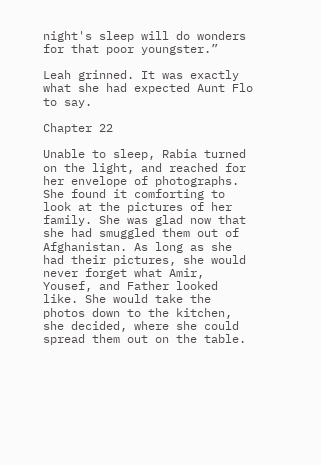night's sleep will do wonders for that poor youngster.”

Leah grinned. It was exactly what she had expected Aunt Flo to say.

Chapter 22

Unable to sleep, Rabia turned on the light, and reached for her envelope of photographs. She found it comforting to look at the pictures of her family. She was glad now that she had smuggled them out of Afghanistan. As long as she had their pictures, she would never forget what Amir, Yousef, and Father looked like. She would take the photos down to the kitchen, she decided, where she could spread them out on the table.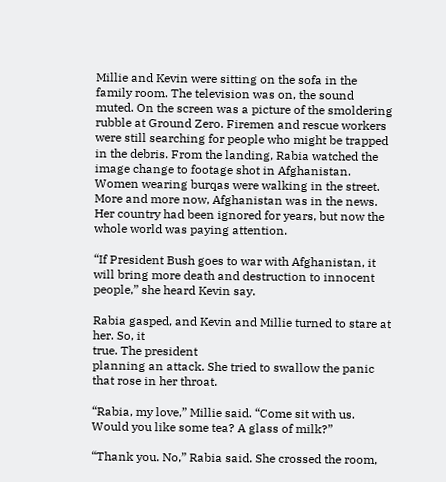Millie and Kevin were sitting on the sofa in the family room. The television was on, the sound muted. On the screen was a picture of the smoldering rubble at Ground Zero. Firemen and rescue workers were still searching for people who might be trapped in the debris. From the landing, Rabia watched the image change to footage shot in Afghanistan. Women wearing burqas were walking in the street. More and more now, Afghanistan was in the news. Her country had been ignored for years, but now the whole world was paying attention.

“If President Bush goes to war with Afghanistan, it will bring more death and destruction to innocent people,” she heard Kevin say.

Rabia gasped, and Kevin and Millie turned to stare at her. So, it
true. The president
planning an attack. She tried to swallow the panic that rose in her throat.

“Rabia, my love,” Millie said. “Come sit with us. Would you like some tea? A glass of milk?”

“Thank you. No,” Rabia said. She crossed the room,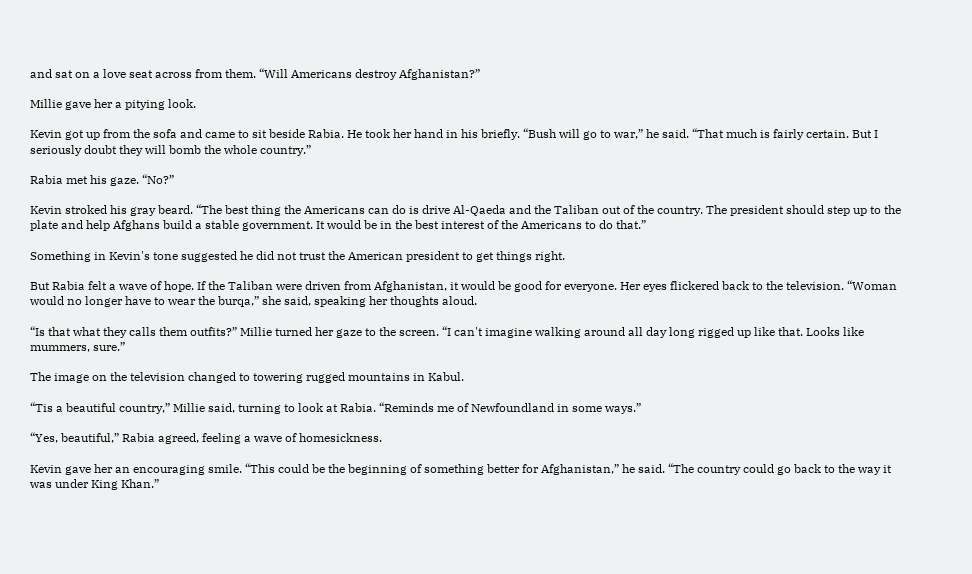and sat on a love seat across from them. “Will Americans destroy Afghanistan?”

Millie gave her a pitying look.

Kevin got up from the sofa and came to sit beside Rabia. He took her hand in his briefly. “Bush will go to war,” he said. “That much is fairly certain. But I seriously doubt they will bomb the whole country.”

Rabia met his gaze. “No?”

Kevin stroked his gray beard. “The best thing the Americans can do is drive Al-Qaeda and the Taliban out of the country. The president should step up to the plate and help Afghans build a stable government. It would be in the best interest of the Americans to do that.”

Something in Kevin's tone suggested he did not trust the American president to get things right.

But Rabia felt a wave of hope. If the Taliban were driven from Afghanistan, it would be good for everyone. Her eyes flickered back to the television. “Woman would no longer have to wear the burqa,” she said, speaking her thoughts aloud.

“Is that what they calls them outfits?” Millie turned her gaze to the screen. “I can't imagine walking around all day long rigged up like that. Looks like mummers, sure.”

The image on the television changed to towering rugged mountains in Kabul.

“Tis a beautiful country,” Millie said, turning to look at Rabia. “Reminds me of Newfoundland in some ways.”

“Yes, beautiful,” Rabia agreed, feeling a wave of homesickness.

Kevin gave her an encouraging smile. “This could be the beginning of something better for Afghanistan,” he said. “The country could go back to the way it was under King Khan.”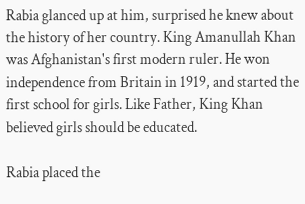Rabia glanced up at him, surprised he knew about the history of her country. King Amanullah Khan was Afghanistan's first modern ruler. He won independence from Britain in 1919, and started the first school for girls. Like Father, King Khan believed girls should be educated.

Rabia placed the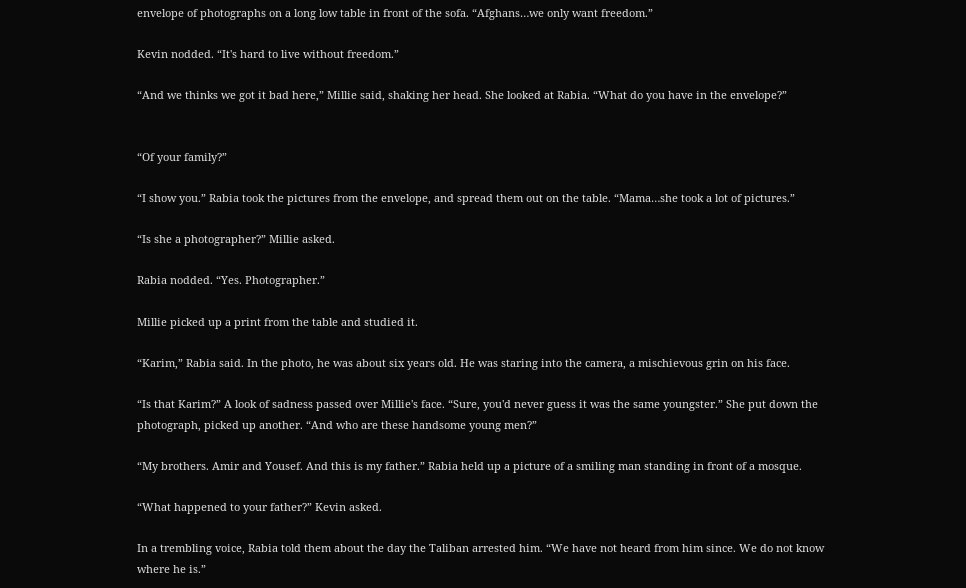envelope of photographs on a long low table in front of the sofa. “Afghans…we only want freedom.”

Kevin nodded. “It's hard to live without freedom.”

“And we thinks we got it bad here,” Millie said, shaking her head. She looked at Rabia. “What do you have in the envelope?”


“Of your family?”

“I show you.” Rabia took the pictures from the envelope, and spread them out on the table. “Mama…she took a lot of pictures.”

“Is she a photographer?” Millie asked.

Rabia nodded. “Yes. Photographer.”

Millie picked up a print from the table and studied it.

“Karim,” Rabia said. In the photo, he was about six years old. He was staring into the camera, a mischievous grin on his face.

“Is that Karim?” A look of sadness passed over Millie's face. “Sure, you'd never guess it was the same youngster.” She put down the photograph, picked up another. “And who are these handsome young men?”

“My brothers. Amir and Yousef. And this is my father.” Rabia held up a picture of a smiling man standing in front of a mosque.

“What happened to your father?” Kevin asked.

In a trembling voice, Rabia told them about the day the Taliban arrested him. “We have not heard from him since. We do not know where he is.”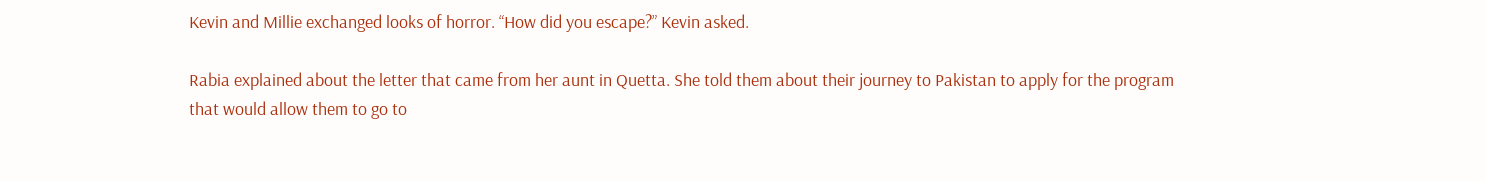Kevin and Millie exchanged looks of horror. “How did you escape?” Kevin asked.

Rabia explained about the letter that came from her aunt in Quetta. She told them about their journey to Pakistan to apply for the program that would allow them to go to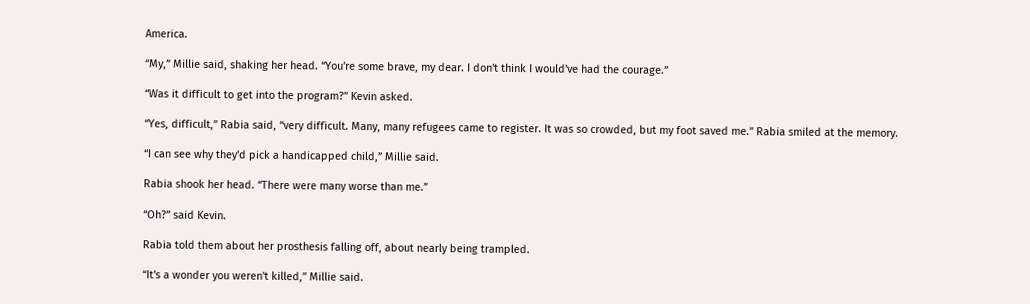America.

“My,” Millie said, shaking her head. “You're some brave, my dear. I don't think I would've had the courage.”

“Was it difficult to get into the program?” Kevin asked.

“Yes, difficult,” Rabia said, “very difficult. Many, many refugees came to register. It was so crowded, but my foot saved me.” Rabia smiled at the memory.

“I can see why they'd pick a handicapped child,” Millie said.

Rabia shook her head. “There were many worse than me.”

“Oh?” said Kevin.

Rabia told them about her prosthesis falling off, about nearly being trampled.

“It's a wonder you weren't killed,” Millie said.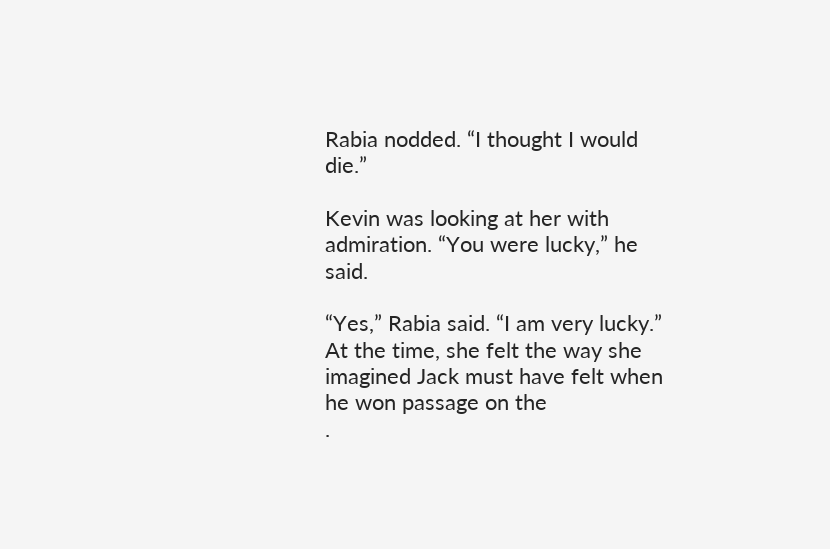Rabia nodded. “I thought I would die.”

Kevin was looking at her with admiration. “You were lucky,” he said.

“Yes,” Rabia said. “I am very lucky.” At the time, she felt the way she imagined Jack must have felt when he won passage on the
.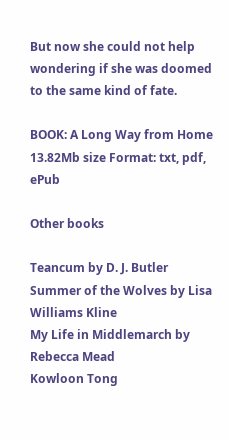But now she could not help wondering if she was doomed to the same kind of fate.

BOOK: A Long Way from Home
13.82Mb size Format: txt, pdf, ePub

Other books

Teancum by D. J. Butler
Summer of the Wolves by Lisa Williams Kline
My Life in Middlemarch by Rebecca Mead
Kowloon Tong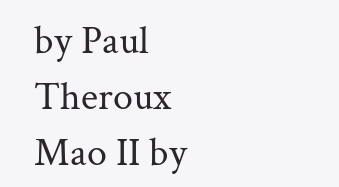by Paul Theroux
Mao II by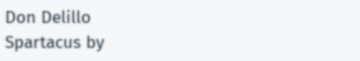Don Delillo
Spartacus by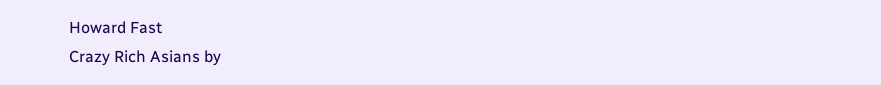Howard Fast
Crazy Rich Asians by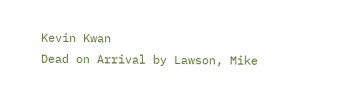Kevin Kwan
Dead on Arrival by Lawson, Mike